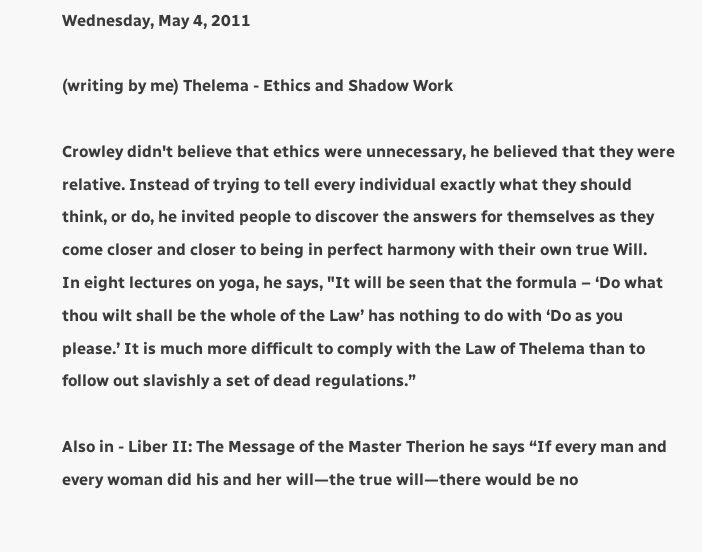Wednesday, May 4, 2011

(writing by me) Thelema - Ethics and Shadow Work

Crowley didn't believe that ethics were unnecessary, he believed that they were relative. Instead of trying to tell every individual exactly what they should think, or do, he invited people to discover the answers for themselves as they come closer and closer to being in perfect harmony with their own true Will.
In eight lectures on yoga, he says, "It will be seen that the formula – ‘Do what thou wilt shall be the whole of the Law’ has nothing to do with ‘Do as you please.’ It is much more difficult to comply with the Law of Thelema than to follow out slavishly a set of dead regulations.”

Also in - Liber II: The Message of the Master Therion he says “If every man and every woman did his and her will—the true will—there would be no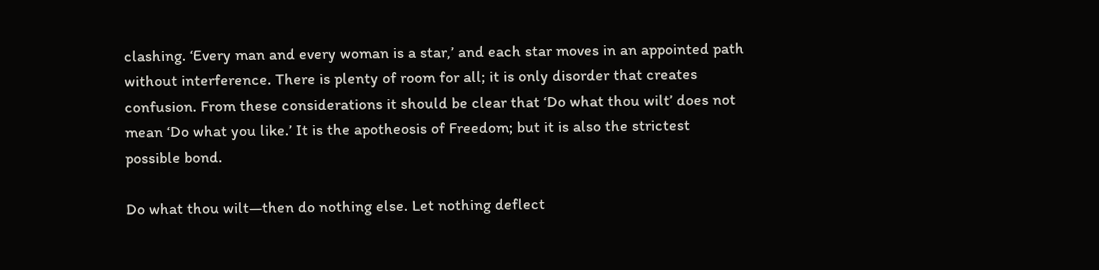clashing. ‘Every man and every woman is a star,’ and each star moves in an appointed path without interference. There is plenty of room for all; it is only disorder that creates confusion. From these considerations it should be clear that ‘Do what thou wilt’ does not mean ‘Do what you like.’ It is the apotheosis of Freedom; but it is also the strictest possible bond.

Do what thou wilt—then do nothing else. Let nothing deflect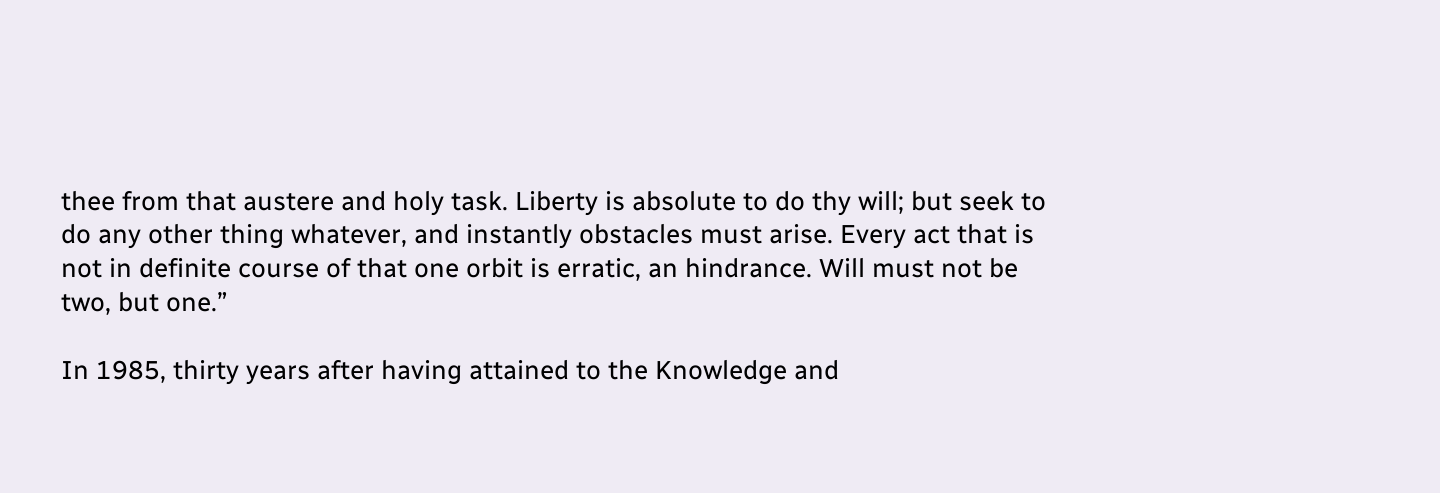thee from that austere and holy task. Liberty is absolute to do thy will; but seek to do any other thing whatever, and instantly obstacles must arise. Every act that is not in definite course of that one orbit is erratic, an hindrance. Will must not be two, but one.”

In 1985, thirty years after having attained to the Knowledge and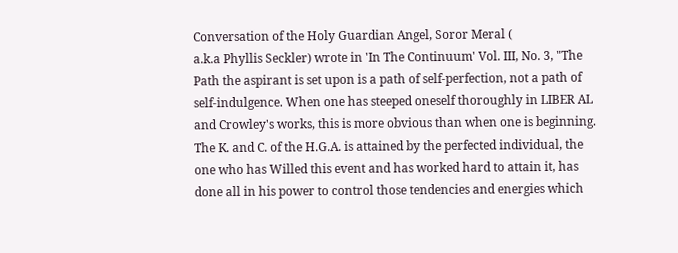Conversation of the Holy Guardian Angel, Soror Meral (
a.k.a Phyllis Seckler) wrote in 'In The Continuum' Vol. III, No. 3, "The Path the aspirant is set upon is a path of self-perfection, not a path of self-indulgence. When one has steeped oneself thoroughly in LIBER AL and Crowley's works, this is more obvious than when one is beginning. The K. and C. of the H.G.A. is attained by the perfected individual, the one who has Willed this event and has worked hard to attain it, has done all in his power to control those tendencies and energies which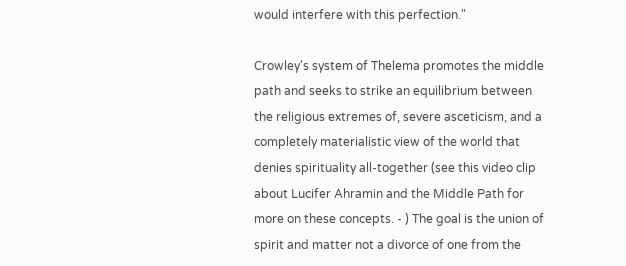would interfere with this perfection."

Crowley's system of Thelema promotes the middle path and seeks to strike an equilibrium between the religious extremes of, severe asceticism, and a completely materialistic view of the world that denies spirituality all-together (see this video clip about Lucifer Ahramin and the Middle Path for more on these concepts. - ) The goal is the union of spirit and matter not a divorce of one from the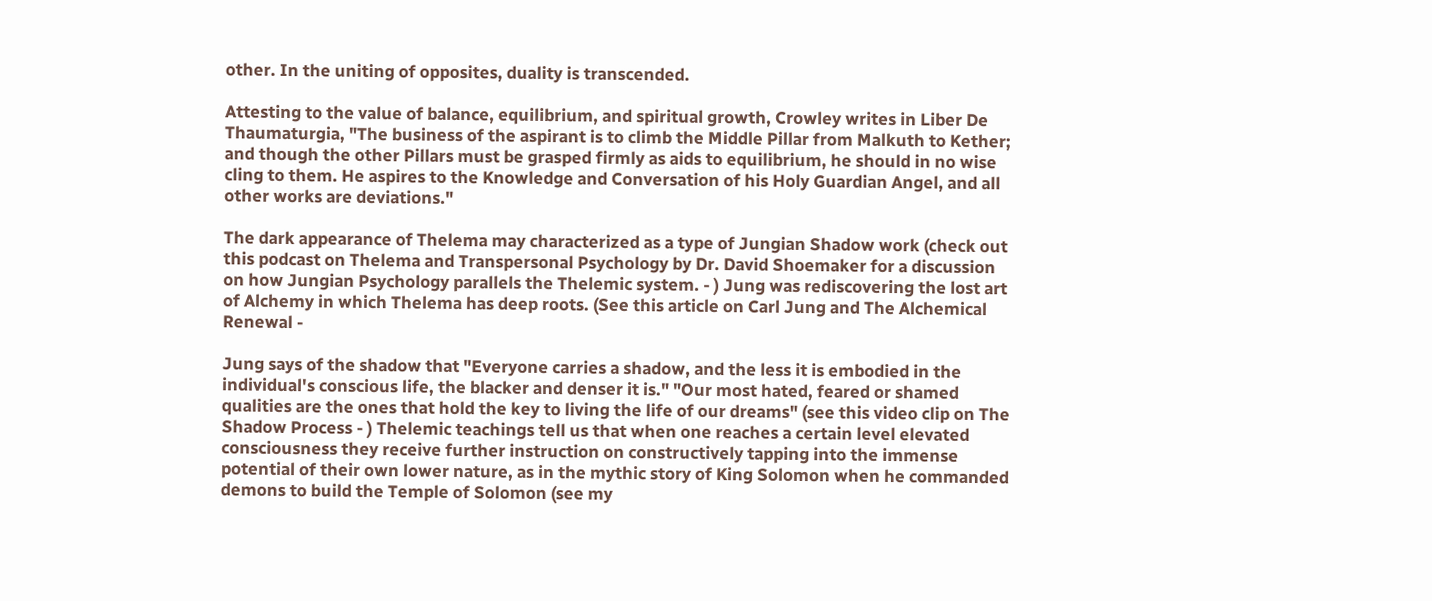other. In the uniting of opposites, duality is transcended.

Attesting to the value of balance, equilibrium, and spiritual growth, Crowley writes in Liber De Thaumaturgia, "The business of the aspirant is to climb the Middle Pillar from Malkuth to Kether; and though the other Pillars must be grasped firmly as aids to equilibrium, he should in no wise cling to them. He aspires to the Knowledge and Conversation of his Holy Guardian Angel, and all other works are deviations."

The dark appearance of Thelema may characterized as a type of Jungian Shadow work (check out this podcast on Thelema and Transpersonal Psychology by Dr. David Shoemaker for a discussion on how Jungian Psychology parallels the Thelemic system. - ) Jung was rediscovering the lost art of Alchemy in which Thelema has deep roots. (See this article on Carl Jung and The Alchemical Renewal -

Jung says of the shadow that "Everyone carries a shadow, and the less it is embodied in the individual's conscious life, the blacker and denser it is." "Our most hated, feared or shamed qualities are the ones that hold the key to living the life of our dreams" (see this video clip on The Shadow Process - ) Thelemic teachings tell us that when one reaches a certain level elevated consciousness they receive further instruction on constructively tapping into the immense potential of their own lower nature, as in the mythic story of King Solomon when he commanded demons to build the Temple of Solomon (see my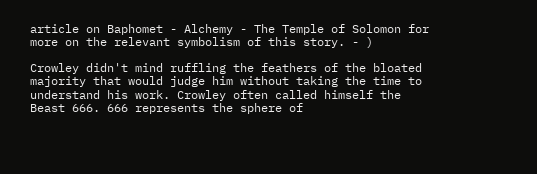article on Baphomet - Alchemy - The Temple of Solomon for more on the relevant symbolism of this story. - )

Crowley didn't mind ruffling the feathers of the bloated majority that would judge him without taking the time to understand his work. Crowley often called himself the Beast 666. 666 represents the sphere of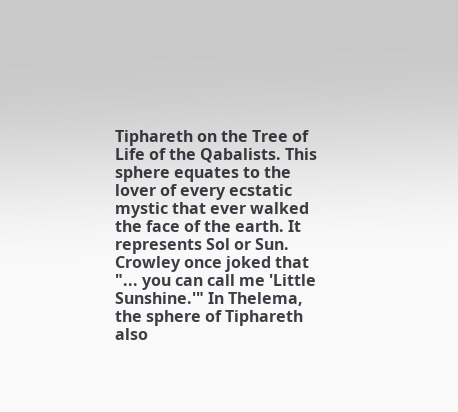Tiphareth on the Tree of Life of the Qabalists. This sphere equates to the lover of every ecstatic mystic that ever walked the face of the earth. It represents Sol or Sun. Crowley once joked that "... you can call me 'Little Sunshine.'" In Thelema, the sphere of Tiphareth also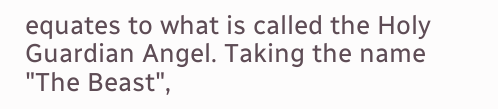equates to what is called the Holy Guardian Angel. Taking the name "The Beast",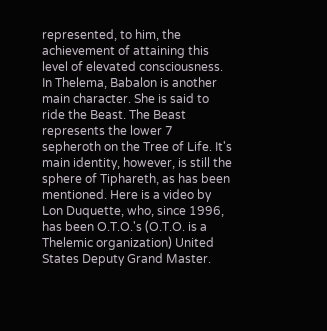represented, to him, the achievement of attaining this level of elevated consciousness. In Thelema, Babalon is another main character. She is said to ride the Beast. The Beast represents the lower 7 sepheroth on the Tree of Life. It's main identity, however, is still the sphere of Tiphareth, as has been mentioned. Here is a video by Lon Duquette, who, since 1996, has been O.T.O.'s (O.T.O. is a Thelemic organization) United States Deputy Grand Master.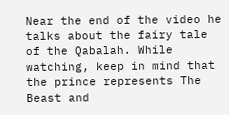Near the end of the video he talks about the fairy tale of the Qabalah. While watching, keep in mind that the prince represents The Beast and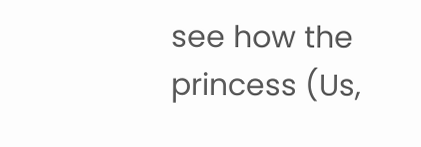see how the princess (Us,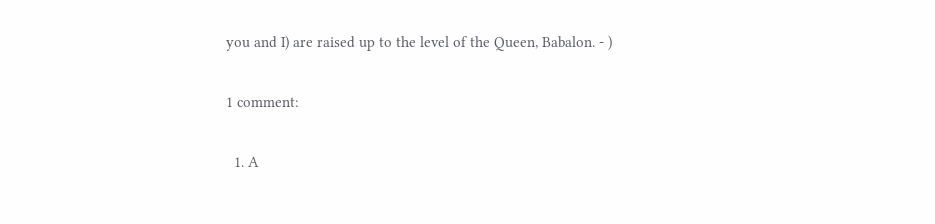you and I) are raised up to the level of the Queen, Babalon. - )

1 comment:

  1. A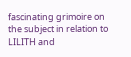fascinating grimoire on the subject in relation to LILITH and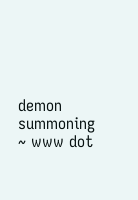demon summoning ~ www dot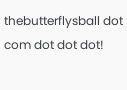thebutterflysball dot com dot dot dot!